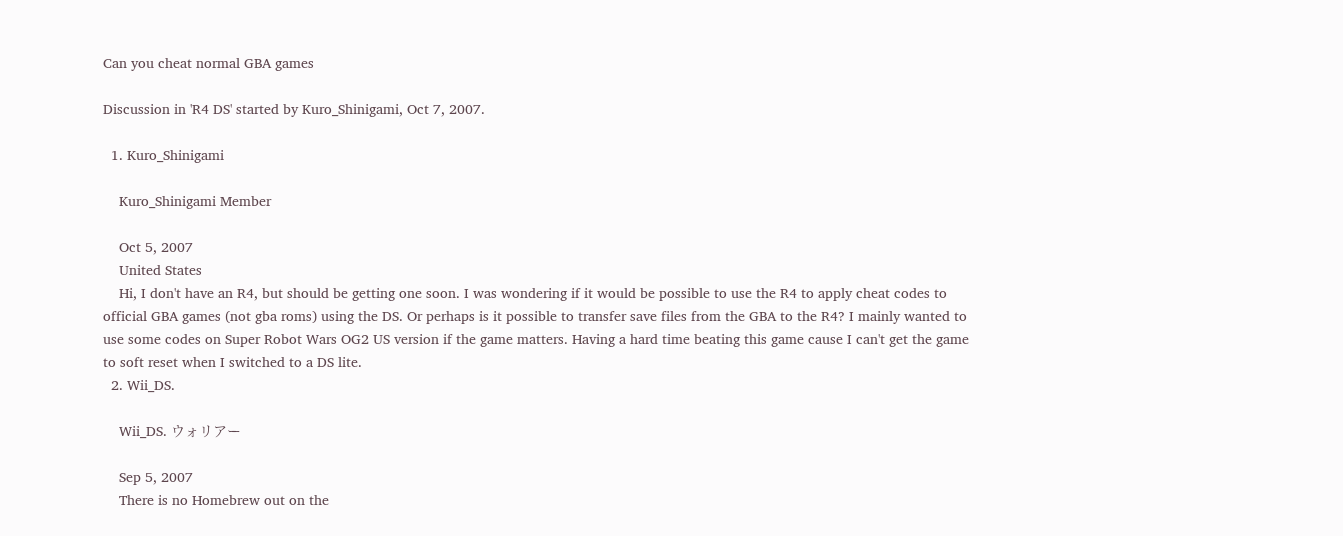Can you cheat normal GBA games

Discussion in 'R4 DS' started by Kuro_Shinigami, Oct 7, 2007.

  1. Kuro_Shinigami

    Kuro_Shinigami Member

    Oct 5, 2007
    United States
    Hi, I don't have an R4, but should be getting one soon. I was wondering if it would be possible to use the R4 to apply cheat codes to official GBA games (not gba roms) using the DS. Or perhaps is it possible to transfer save files from the GBA to the R4? I mainly wanted to use some codes on Super Robot Wars OG2 US version if the game matters. Having a hard time beating this game cause I can't get the game to soft reset when I switched to a DS lite.
  2. Wii_DS.

    Wii_DS. ウォリアー

    Sep 5, 2007
    There is no Homebrew out on the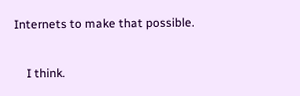Internets to make that possible.

    I think.